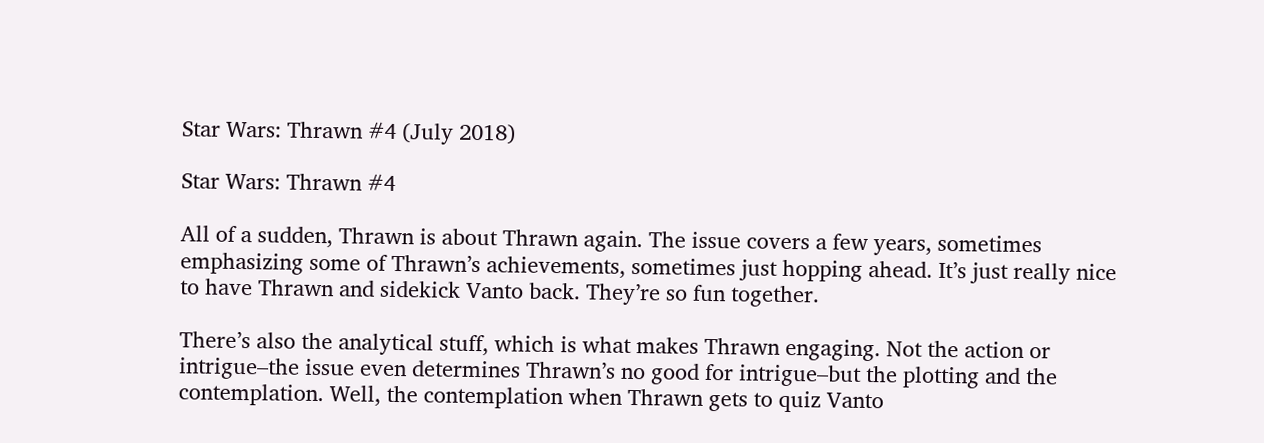Star Wars: Thrawn #4 (July 2018)

Star Wars: Thrawn #4

All of a sudden, Thrawn is about Thrawn again. The issue covers a few years, sometimes emphasizing some of Thrawn’s achievements, sometimes just hopping ahead. It’s just really nice to have Thrawn and sidekick Vanto back. They’re so fun together.

There’s also the analytical stuff, which is what makes Thrawn engaging. Not the action or intrigue–the issue even determines Thrawn’s no good for intrigue–but the plotting and the contemplation. Well, the contemplation when Thrawn gets to quiz Vanto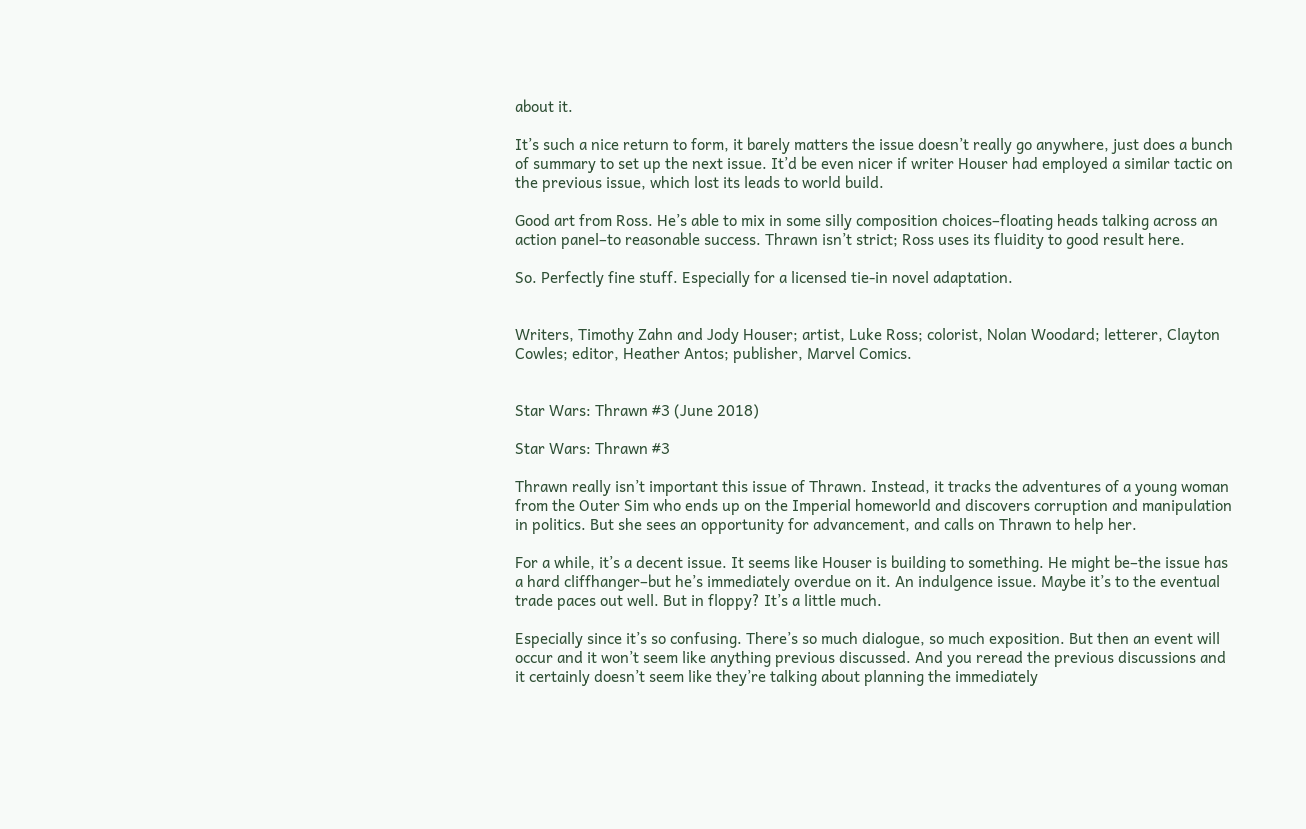about it.

It’s such a nice return to form, it barely matters the issue doesn’t really go anywhere, just does a bunch of summary to set up the next issue. It’d be even nicer if writer Houser had employed a similar tactic on the previous issue, which lost its leads to world build.

Good art from Ross. He’s able to mix in some silly composition choices–floating heads talking across an action panel–to reasonable success. Thrawn isn’t strict; Ross uses its fluidity to good result here.

So. Perfectly fine stuff. Especially for a licensed tie-in novel adaptation.


Writers, Timothy Zahn and Jody Houser; artist, Luke Ross; colorist, Nolan Woodard; letterer, Clayton Cowles; editor, Heather Antos; publisher, Marvel Comics.


Star Wars: Thrawn #3 (June 2018)

Star Wars: Thrawn #3

Thrawn really isn’t important this issue of Thrawn. Instead, it tracks the adventures of a young woman from the Outer Sim who ends up on the Imperial homeworld and discovers corruption and manipulation in politics. But she sees an opportunity for advancement, and calls on Thrawn to help her.

For a while, it’s a decent issue. It seems like Houser is building to something. He might be–the issue has a hard cliffhanger–but he’s immediately overdue on it. An indulgence issue. Maybe it’s to the eventual trade paces out well. But in floppy? It’s a little much.

Especially since it’s so confusing. There’s so much dialogue, so much exposition. But then an event will occur and it won’t seem like anything previous discussed. And you reread the previous discussions and it certainly doesn’t seem like they’re talking about planning the immediately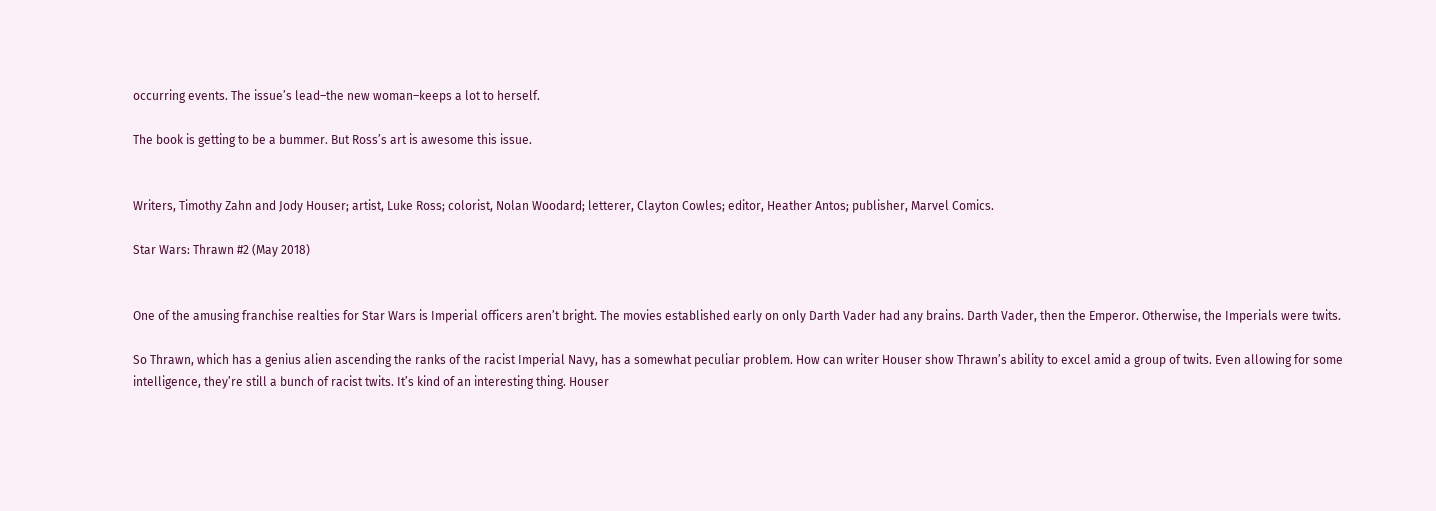occurring events. The issue’s lead–the new woman–keeps a lot to herself.

The book is getting to be a bummer. But Ross’s art is awesome this issue.


Writers, Timothy Zahn and Jody Houser; artist, Luke Ross; colorist, Nolan Woodard; letterer, Clayton Cowles; editor, Heather Antos; publisher, Marvel Comics.

Star Wars: Thrawn #2 (May 2018)


One of the amusing franchise realties for Star Wars is Imperial officers aren’t bright. The movies established early on only Darth Vader had any brains. Darth Vader, then the Emperor. Otherwise, the Imperials were twits.

So Thrawn, which has a genius alien ascending the ranks of the racist Imperial Navy, has a somewhat peculiar problem. How can writer Houser show Thrawn’s ability to excel amid a group of twits. Even allowing for some intelligence, they’re still a bunch of racist twits. It’s kind of an interesting thing. Houser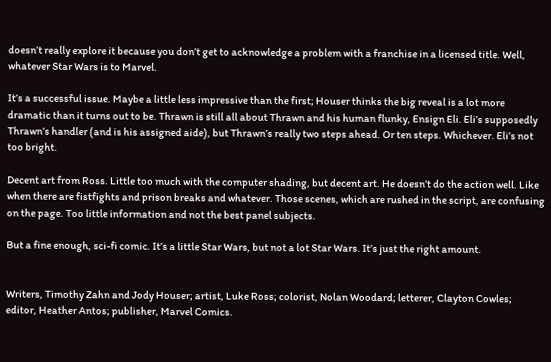doesn’t really explore it because you don’t get to acknowledge a problem with a franchise in a licensed title. Well, whatever Star Wars is to Marvel.

It’s a successful issue. Maybe a little less impressive than the first; Houser thinks the big reveal is a lot more dramatic than it turns out to be. Thrawn is still all about Thrawn and his human flunky, Ensign Eli. Eli’s supposedly Thrawn’s handler (and is his assigned aide), but Thrawn’s really two steps ahead. Or ten steps. Whichever. Eli’s not too bright.

Decent art from Ross. Little too much with the computer shading, but decent art. He doesn’t do the action well. Like when there are fistfights and prison breaks and whatever. Those scenes, which are rushed in the script, are confusing on the page. Too little information and not the best panel subjects.

But a fine enough, sci-fi comic. It’s a little Star Wars, but not a lot Star Wars. It’s just the right amount.


Writers, Timothy Zahn and Jody Houser; artist, Luke Ross; colorist, Nolan Woodard; letterer, Clayton Cowles; editor, Heather Antos; publisher, Marvel Comics.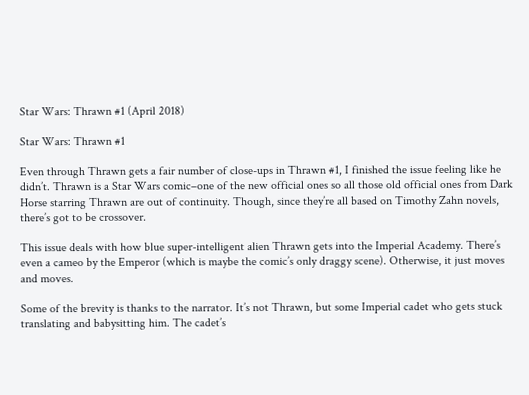Star Wars: Thrawn #1 (April 2018)

Star Wars: Thrawn #1

Even through Thrawn gets a fair number of close-ups in Thrawn #1, I finished the issue feeling like he didn’t. Thrawn is a Star Wars comic–one of the new official ones so all those old official ones from Dark Horse starring Thrawn are out of continuity. Though, since they’re all based on Timothy Zahn novels, there’s got to be crossover.

This issue deals with how blue super-intelligent alien Thrawn gets into the Imperial Academy. There’s even a cameo by the Emperor (which is maybe the comic’s only draggy scene). Otherwise, it just moves and moves.

Some of the brevity is thanks to the narrator. It’s not Thrawn, but some Imperial cadet who gets stuck translating and babysitting him. The cadet’s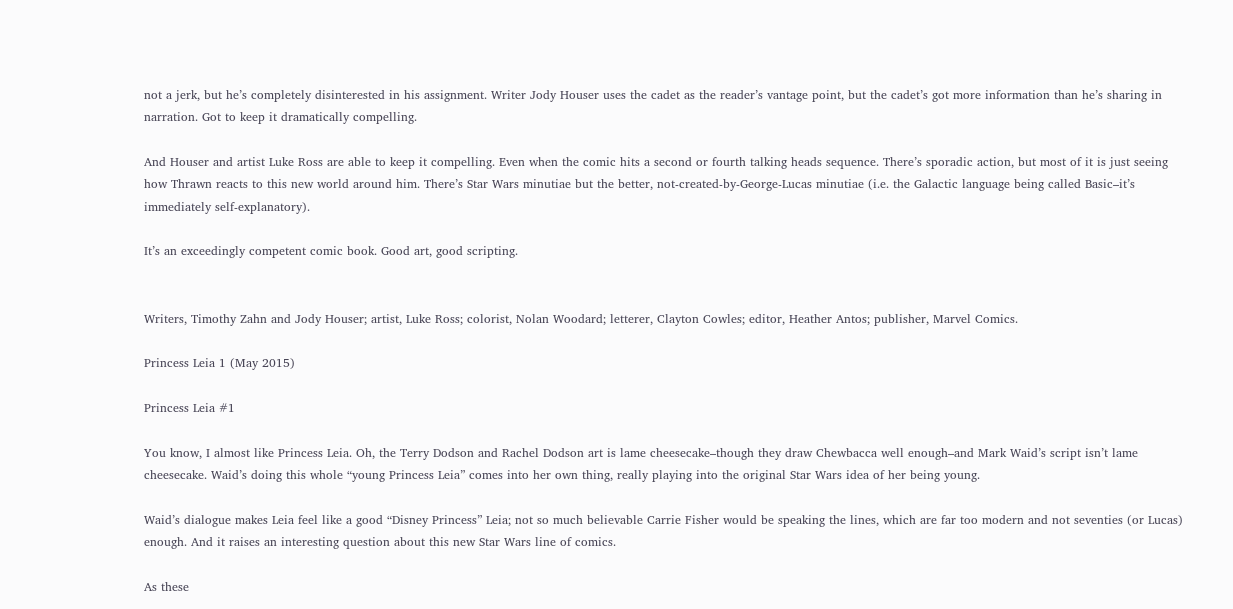not a jerk, but he’s completely disinterested in his assignment. Writer Jody Houser uses the cadet as the reader’s vantage point, but the cadet’s got more information than he’s sharing in narration. Got to keep it dramatically compelling.

And Houser and artist Luke Ross are able to keep it compelling. Even when the comic hits a second or fourth talking heads sequence. There’s sporadic action, but most of it is just seeing how Thrawn reacts to this new world around him. There’s Star Wars minutiae but the better, not-created-by-George-Lucas minutiae (i.e. the Galactic language being called Basic–it’s immediately self-explanatory).

It’s an exceedingly competent comic book. Good art, good scripting.


Writers, Timothy Zahn and Jody Houser; artist, Luke Ross; colorist, Nolan Woodard; letterer, Clayton Cowles; editor, Heather Antos; publisher, Marvel Comics.

Princess Leia 1 (May 2015)

Princess Leia #1

You know, I almost like Princess Leia. Oh, the Terry Dodson and Rachel Dodson art is lame cheesecake–though they draw Chewbacca well enough–and Mark Waid’s script isn’t lame cheesecake. Waid’s doing this whole “young Princess Leia” comes into her own thing, really playing into the original Star Wars idea of her being young.

Waid’s dialogue makes Leia feel like a good “Disney Princess” Leia; not so much believable Carrie Fisher would be speaking the lines, which are far too modern and not seventies (or Lucas) enough. And it raises an interesting question about this new Star Wars line of comics.

As these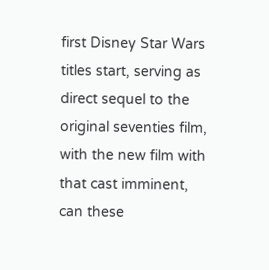first Disney Star Wars titles start, serving as direct sequel to the original seventies film, with the new film with that cast imminent, can these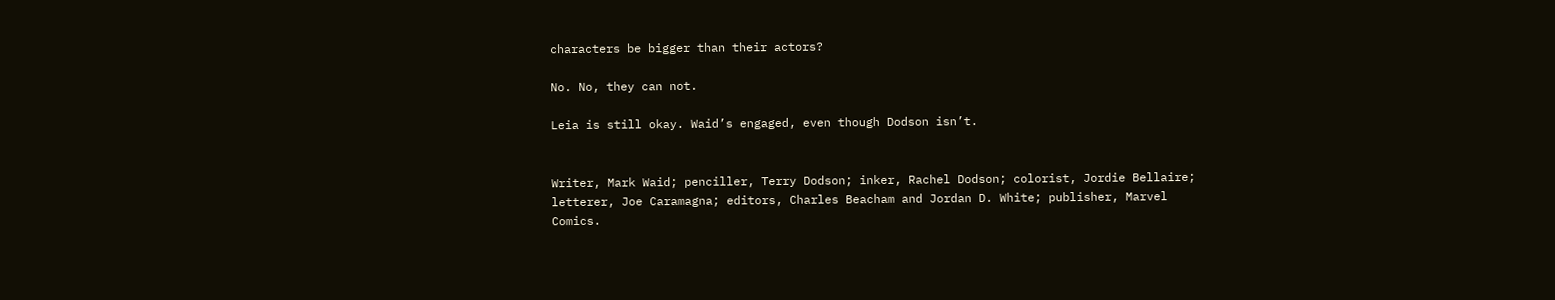characters be bigger than their actors?

No. No, they can not.

Leia is still okay. Waid’s engaged, even though Dodson isn’t.


Writer, Mark Waid; penciller, Terry Dodson; inker, Rachel Dodson; colorist, Jordie Bellaire; letterer, Joe Caramagna; editors, Charles Beacham and Jordan D. White; publisher, Marvel Comics.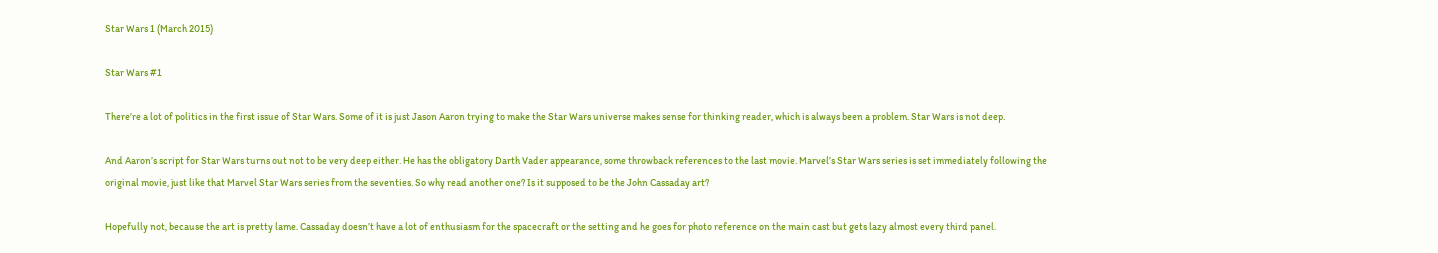Star Wars 1 (March 2015)

Star Wars #1

There’re a lot of politics in the first issue of Star Wars. Some of it is just Jason Aaron trying to make the Star Wars universe makes sense for thinking reader, which is always been a problem. Star Wars is not deep.

And Aaron’s script for Star Wars turns out not to be very deep either. He has the obligatory Darth Vader appearance, some throwback references to the last movie. Marvel’s Star Wars series is set immediately following the original movie, just like that Marvel Star Wars series from the seventies. So why read another one? Is it supposed to be the John Cassaday art?

Hopefully not, because the art is pretty lame. Cassaday doesn’t have a lot of enthusiasm for the spacecraft or the setting and he goes for photo reference on the main cast but gets lazy almost every third panel.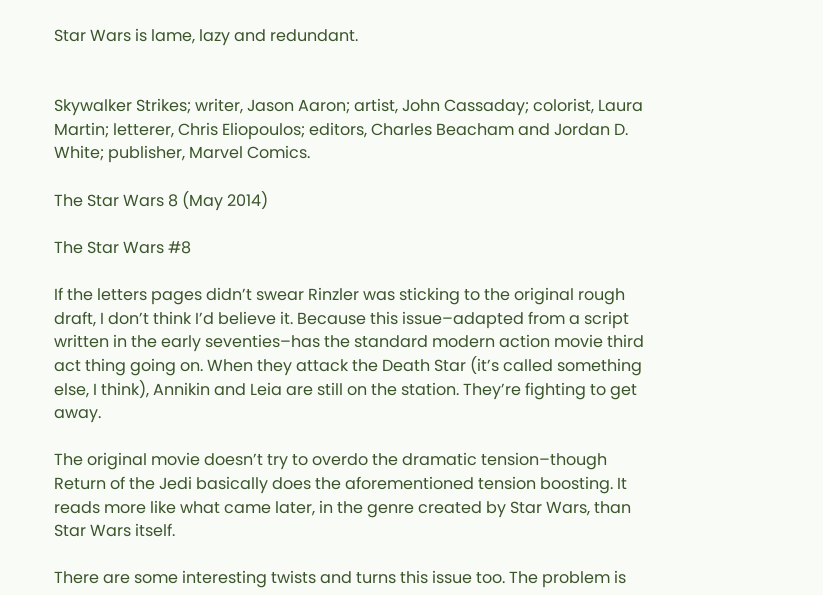Star Wars is lame, lazy and redundant.


Skywalker Strikes; writer, Jason Aaron; artist, John Cassaday; colorist, Laura Martin; letterer, Chris Eliopoulos; editors, Charles Beacham and Jordan D. White; publisher, Marvel Comics.

The Star Wars 8 (May 2014)

The Star Wars #8

If the letters pages didn’t swear Rinzler was sticking to the original rough draft, I don’t think I’d believe it. Because this issue–adapted from a script written in the early seventies–has the standard modern action movie third act thing going on. When they attack the Death Star (it’s called something else, I think), Annikin and Leia are still on the station. They’re fighting to get away.

The original movie doesn’t try to overdo the dramatic tension–though Return of the Jedi basically does the aforementioned tension boosting. It reads more like what came later, in the genre created by Star Wars, than Star Wars itself.

There are some interesting twists and turns this issue too. The problem is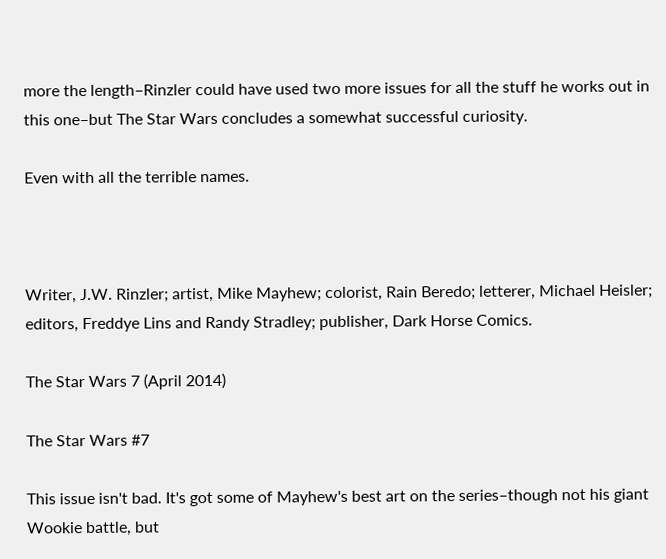more the length–Rinzler could have used two more issues for all the stuff he works out in this one–but The Star Wars concludes a somewhat successful curiosity.

Even with all the terrible names.



Writer, J.W. Rinzler; artist, Mike Mayhew; colorist, Rain Beredo; letterer, Michael Heisler; editors, Freddye Lins and Randy Stradley; publisher, Dark Horse Comics.

The Star Wars 7 (April 2014)

The Star Wars #7

This issue isn't bad. It's got some of Mayhew's best art on the series–though not his giant Wookie battle, but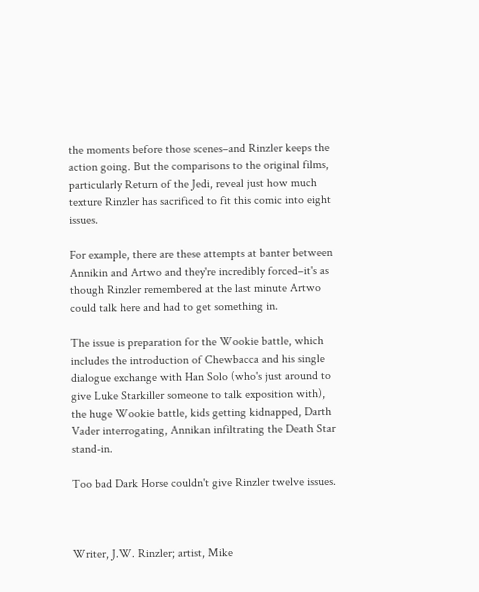the moments before those scenes–and Rinzler keeps the action going. But the comparisons to the original films, particularly Return of the Jedi, reveal just how much texture Rinzler has sacrificed to fit this comic into eight issues.

For example, there are these attempts at banter between Annikin and Artwo and they're incredibly forced–it's as though Rinzler remembered at the last minute Artwo could talk here and had to get something in.

The issue is preparation for the Wookie battle, which includes the introduction of Chewbacca and his single dialogue exchange with Han Solo (who's just around to give Luke Starkiller someone to talk exposition with), the huge Wookie battle, kids getting kidnapped, Darth Vader interrogating, Annikan infiltrating the Death Star stand-in.

Too bad Dark Horse couldn't give Rinzler twelve issues.



Writer, J.W. Rinzler; artist, Mike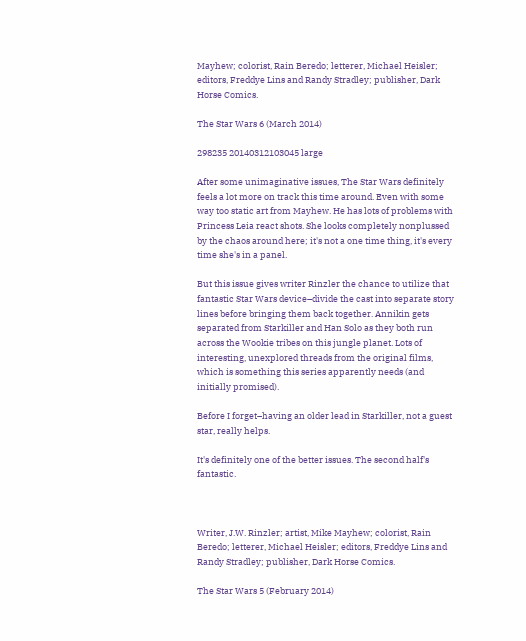Mayhew; colorist, Rain Beredo; letterer, Michael Heisler; editors, Freddye Lins and Randy Stradley; publisher, Dark Horse Comics.

The Star Wars 6 (March 2014)

298235 20140312103045 large

After some unimaginative issues, The Star Wars definitely feels a lot more on track this time around. Even with some way too static art from Mayhew. He has lots of problems with Princess Leia react shots. She looks completely nonplussed by the chaos around here; it's not a one time thing, it's every time she's in a panel.

But this issue gives writer Rinzler the chance to utilize that fantastic Star Wars device–divide the cast into separate story lines before bringing them back together. Annikin gets separated from Starkiller and Han Solo as they both run across the Wookie tribes on this jungle planet. Lots of interesting, unexplored threads from the original films, which is something this series apparently needs (and initially promised).

Before I forget–having an older lead in Starkiller, not a guest star, really helps.

It's definitely one of the better issues. The second half's fantastic.



Writer, J.W. Rinzler; artist, Mike Mayhew; colorist, Rain Beredo; letterer, Michael Heisler; editors, Freddye Lins and Randy Stradley; publisher, Dark Horse Comics.

The Star Wars 5 (February 2014)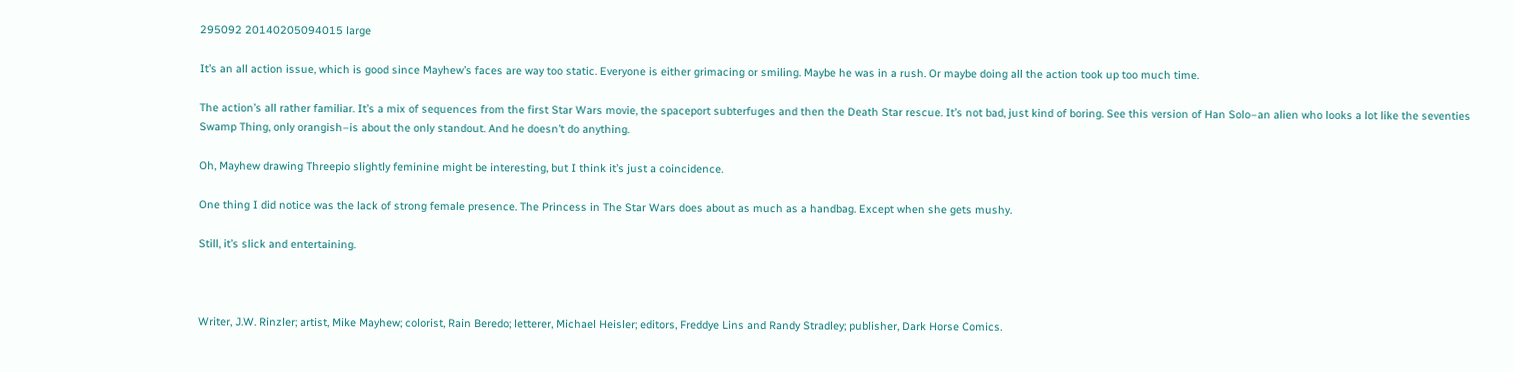295092 20140205094015 large

It’s an all action issue, which is good since Mayhew’s faces are way too static. Everyone is either grimacing or smiling. Maybe he was in a rush. Or maybe doing all the action took up too much time.

The action’s all rather familiar. It’s a mix of sequences from the first Star Wars movie, the spaceport subterfuges and then the Death Star rescue. It’s not bad, just kind of boring. See this version of Han Solo–an alien who looks a lot like the seventies Swamp Thing, only orangish–is about the only standout. And he doesn’t do anything.

Oh, Mayhew drawing Threepio slightly feminine might be interesting, but I think it’s just a coincidence.

One thing I did notice was the lack of strong female presence. The Princess in The Star Wars does about as much as a handbag. Except when she gets mushy.

Still, it’s slick and entertaining.



Writer, J.W. Rinzler; artist, Mike Mayhew; colorist, Rain Beredo; letterer, Michael Heisler; editors, Freddye Lins and Randy Stradley; publisher, Dark Horse Comics.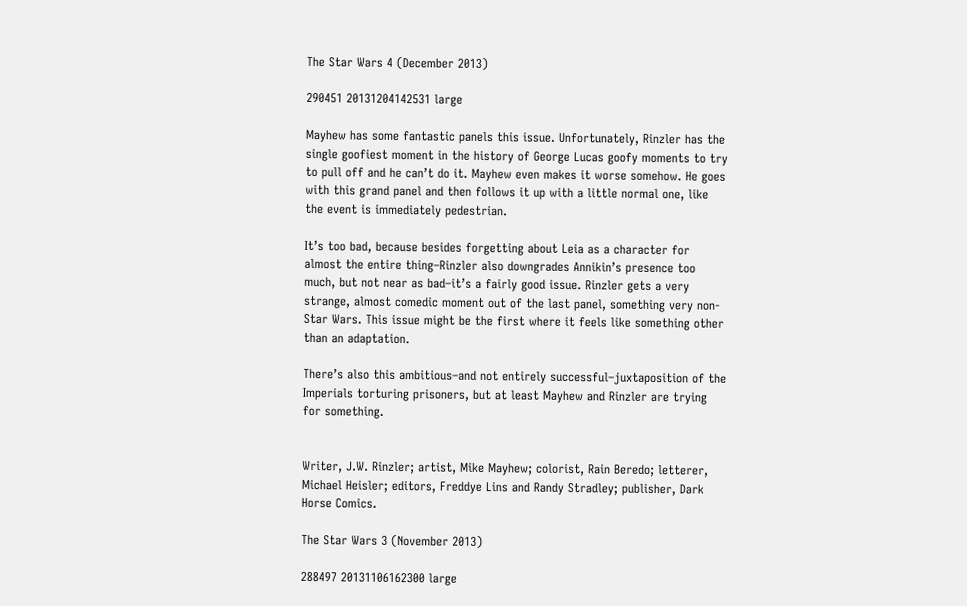The Star Wars 4 (December 2013)

290451 20131204142531 large

Mayhew has some fantastic panels this issue. Unfortunately, Rinzler has the single goofiest moment in the history of George Lucas goofy moments to try to pull off and he can’t do it. Mayhew even makes it worse somehow. He goes with this grand panel and then follows it up with a little normal one, like the event is immediately pedestrian.

It’s too bad, because besides forgetting about Leia as a character for almost the entire thing–Rinzler also downgrades Annikin’s presence too much, but not near as bad–it’s a fairly good issue. Rinzler gets a very strange, almost comedic moment out of the last panel, something very non-Star Wars. This issue might be the first where it feels like something other than an adaptation.

There’s also this ambitious–and not entirely successful–juxtaposition of the Imperials torturing prisoners, but at least Mayhew and Rinzler are trying for something.


Writer, J.W. Rinzler; artist, Mike Mayhew; colorist, Rain Beredo; letterer, Michael Heisler; editors, Freddye Lins and Randy Stradley; publisher, Dark Horse Comics.

The Star Wars 3 (November 2013)

288497 20131106162300 large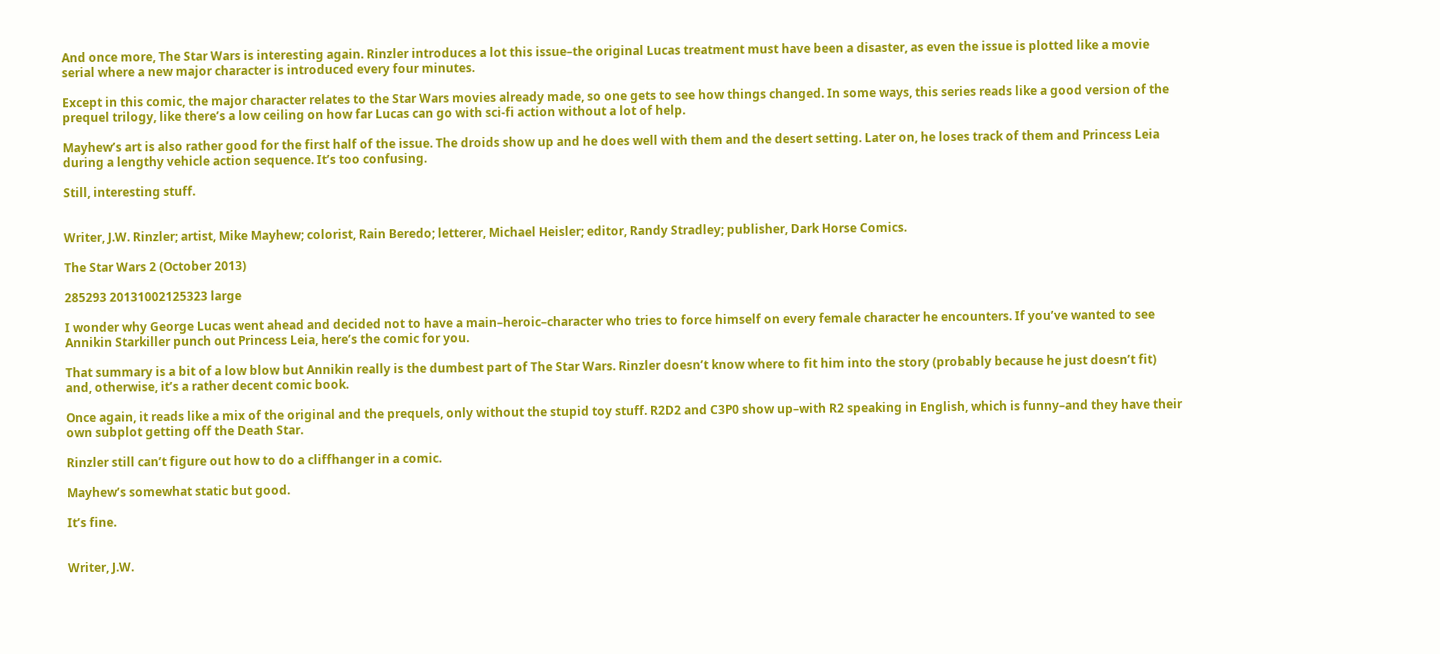And once more, The Star Wars is interesting again. Rinzler introduces a lot this issue–the original Lucas treatment must have been a disaster, as even the issue is plotted like a movie serial where a new major character is introduced every four minutes.

Except in this comic, the major character relates to the Star Wars movies already made, so one gets to see how things changed. In some ways, this series reads like a good version of the prequel trilogy, like there’s a low ceiling on how far Lucas can go with sci-fi action without a lot of help.

Mayhew’s art is also rather good for the first half of the issue. The droids show up and he does well with them and the desert setting. Later on, he loses track of them and Princess Leia during a lengthy vehicle action sequence. It’s too confusing.

Still, interesting stuff.


Writer, J.W. Rinzler; artist, Mike Mayhew; colorist, Rain Beredo; letterer, Michael Heisler; editor, Randy Stradley; publisher, Dark Horse Comics.

The Star Wars 2 (October 2013)

285293 20131002125323 large

I wonder why George Lucas went ahead and decided not to have a main–heroic–character who tries to force himself on every female character he encounters. If you’ve wanted to see Annikin Starkiller punch out Princess Leia, here’s the comic for you.

That summary is a bit of a low blow but Annikin really is the dumbest part of The Star Wars. Rinzler doesn’t know where to fit him into the story (probably because he just doesn’t fit) and, otherwise, it’s a rather decent comic book.

Once again, it reads like a mix of the original and the prequels, only without the stupid toy stuff. R2D2 and C3P0 show up–with R2 speaking in English, which is funny–and they have their own subplot getting off the Death Star.

Rinzler still can’t figure out how to do a cliffhanger in a comic.

Mayhew’s somewhat static but good.

It’s fine.


Writer, J.W.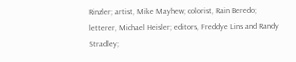Rinzler; artist, Mike Mayhew; colorist, Rain Beredo; letterer, Michael Heisler; editors, Freddye Lins and Randy Stradley;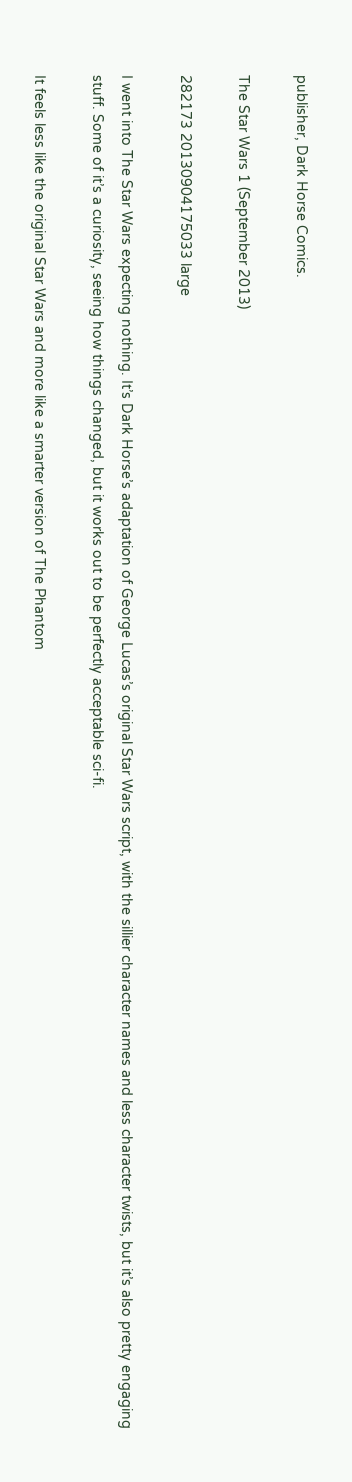publisher, Dark Horse Comics.

The Star Wars 1 (September 2013)

282173 20130904175033 large

I went into The Star Wars expecting nothing. It’s Dark Horse’s adaptation of George Lucas’s original Star Wars script, with the sillier character names and less character twists, but it’s also pretty engaging stuff. Some of it’s a curiosity, seeing how things changed, but it works out to be perfectly acceptable sci-fi.

It feels less like the original Star Wars and more like a smarter version of The Phantom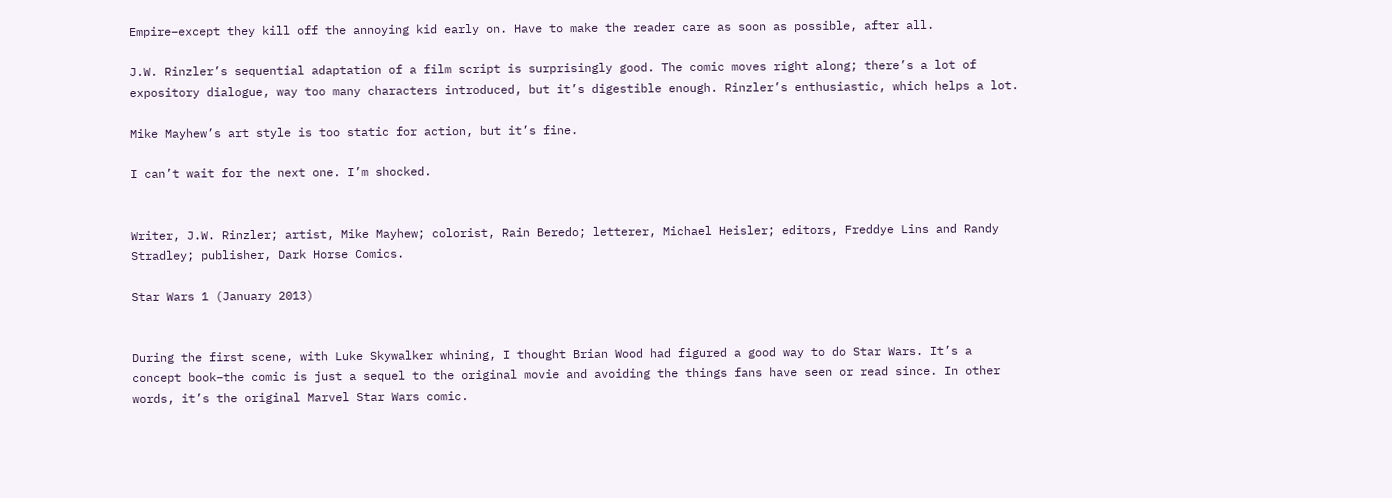Empire–except they kill off the annoying kid early on. Have to make the reader care as soon as possible, after all.

J.W. Rinzler’s sequential adaptation of a film script is surprisingly good. The comic moves right along; there’s a lot of expository dialogue, way too many characters introduced, but it’s digestible enough. Rinzler’s enthusiastic, which helps a lot.

Mike Mayhew’s art style is too static for action, but it’s fine.

I can’t wait for the next one. I’m shocked.


Writer, J.W. Rinzler; artist, Mike Mayhew; colorist, Rain Beredo; letterer, Michael Heisler; editors, Freddye Lins and Randy Stradley; publisher, Dark Horse Comics.

Star Wars 1 (January 2013)


During the first scene, with Luke Skywalker whining, I thought Brian Wood had figured a good way to do Star Wars. It’s a concept book–the comic is just a sequel to the original movie and avoiding the things fans have seen or read since. In other words, it’s the original Marvel Star Wars comic.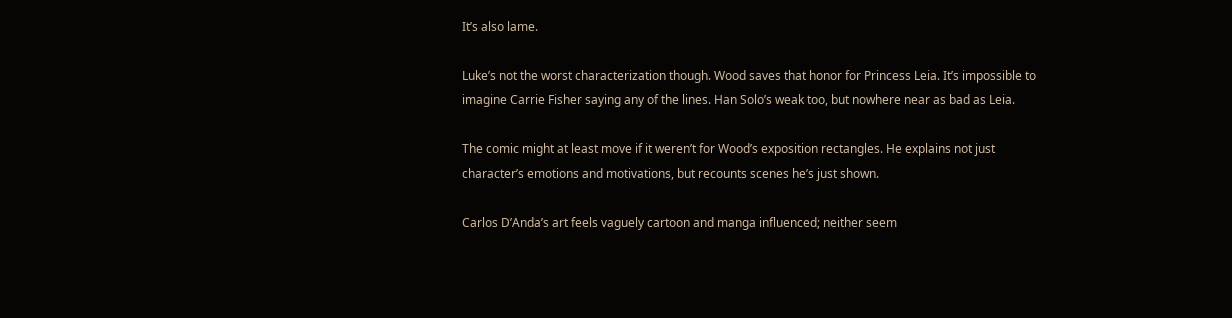It’s also lame.

Luke’s not the worst characterization though. Wood saves that honor for Princess Leia. It’s impossible to imagine Carrie Fisher saying any of the lines. Han Solo’s weak too, but nowhere near as bad as Leia.

The comic might at least move if it weren’t for Wood’s exposition rectangles. He explains not just character’s emotions and motivations, but recounts scenes he’s just shown.

Carlos D’Anda’s art feels vaguely cartoon and manga influenced; neither seem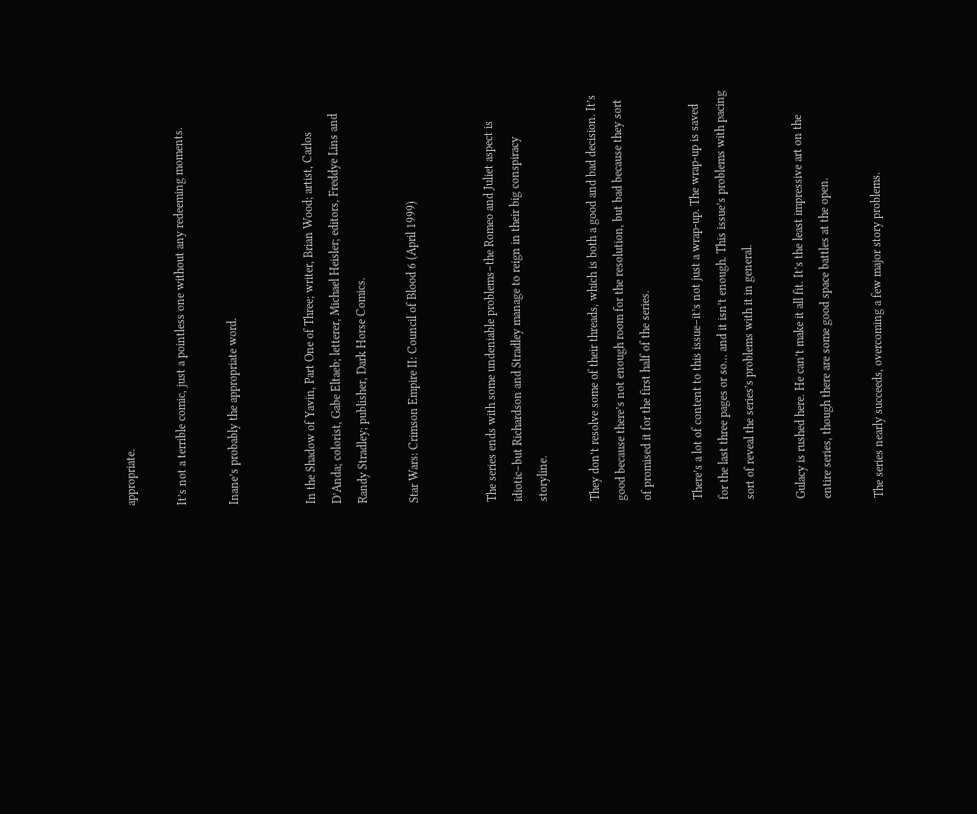appropriate.

It’s not a terrible comic, just a pointless one without any redeeming moments.

Inane’s probably the appropriate word.


In the Shadow of Yavin, Part One of Three; writer, Brian Wood; artist, Carlos D’Anda; colorist, Gabe Eltaeb; letterer, Michael Heisler; editors, Freddye Lins and Randy Stradley; publisher, Dark Horse Comics.

Star Wars: Crimson Empire II: Council of Blood 6 (April 1999)


The series ends with some undeniable problems–the Romeo and Juliet aspect is idiotic–but Richardson and Stradley manage to reign in their big conspiracy storyline.

They don’t resolve some of their threads, which is both a good and bad decision. It’s good because there’s not enough room for the resolution, but bad because they sort of promised it for the first half of the series.

There’s a lot of content to this issue–it’s not just a wrap-up. The wrap-up is saved for the last three pages or so… and it isn’t enough. This issue’s problems with pacing sort of reveal the series’s problems with it in general.

Gulacy is rushed here. He can’t make it all fit. It’s the least impressive art on the entire series, though there are some good space battles at the open.

The series nearly succeeds, overcoming a few major story problems.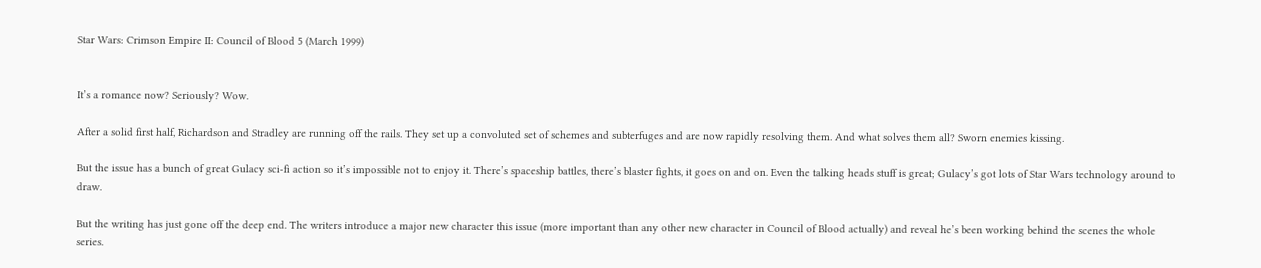Star Wars: Crimson Empire II: Council of Blood 5 (March 1999)


It’s a romance now? Seriously? Wow.

After a solid first half, Richardson and Stradley are running off the rails. They set up a convoluted set of schemes and subterfuges and are now rapidly resolving them. And what solves them all? Sworn enemies kissing.

But the issue has a bunch of great Gulacy sci-fi action so it’s impossible not to enjoy it. There’s spaceship battles, there’s blaster fights, it goes on and on. Even the talking heads stuff is great; Gulacy’s got lots of Star Wars technology around to draw.

But the writing has just gone off the deep end. The writers introduce a major new character this issue (more important than any other new character in Council of Blood actually) and reveal he’s been working behind the scenes the whole series.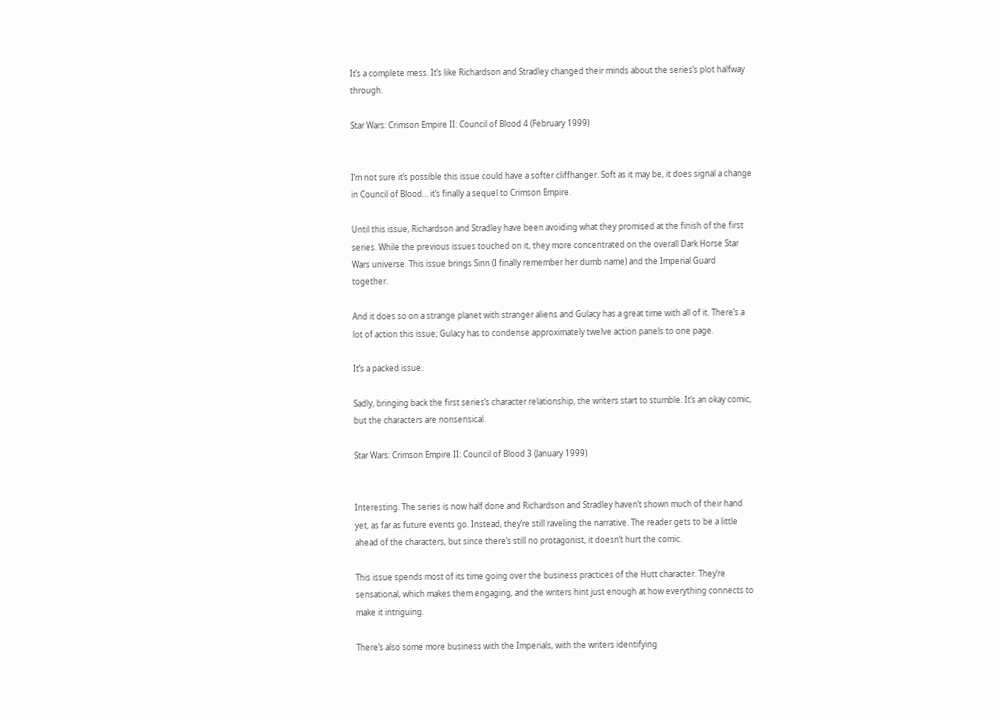It’s a complete mess. It’s like Richardson and Stradley changed their minds about the series’s plot halfway through.

Star Wars: Crimson Empire II: Council of Blood 4 (February 1999)


I’m not sure it’s possible this issue could have a softer cliffhanger. Soft as it may be, it does signal a change in Council of Blood… it’s finally a sequel to Crimson Empire.

Until this issue, Richardson and Stradley have been avoiding what they promised at the finish of the first series. While the previous issues touched on it, they more concentrated on the overall Dark Horse Star Wars universe. This issue brings Sinn (I finally remember her dumb name) and the Imperial Guard together.

And it does so on a strange planet with stranger aliens and Gulacy has a great time with all of it. There’s a lot of action this issue; Gulacy has to condense approximately twelve action panels to one page.

It’s a packed issue.

Sadly, bringing back the first series’s character relationship, the writers start to stumble. It’s an okay comic, but the characters are nonsensical.

Star Wars: Crimson Empire II: Council of Blood 3 (January 1999)


Interesting. The series is now half done and Richardson and Stradley haven’t shown much of their hand yet, as far as future events go. Instead, they’re still raveling the narrative. The reader gets to be a little ahead of the characters, but since there’s still no protagonist, it doesn’t hurt the comic.

This issue spends most of its time going over the business practices of the Hutt character. They’re sensational, which makes them engaging, and the writers hint just enough at how everything connects to make it intriguing.

There’s also some more business with the Imperials, with the writers identifying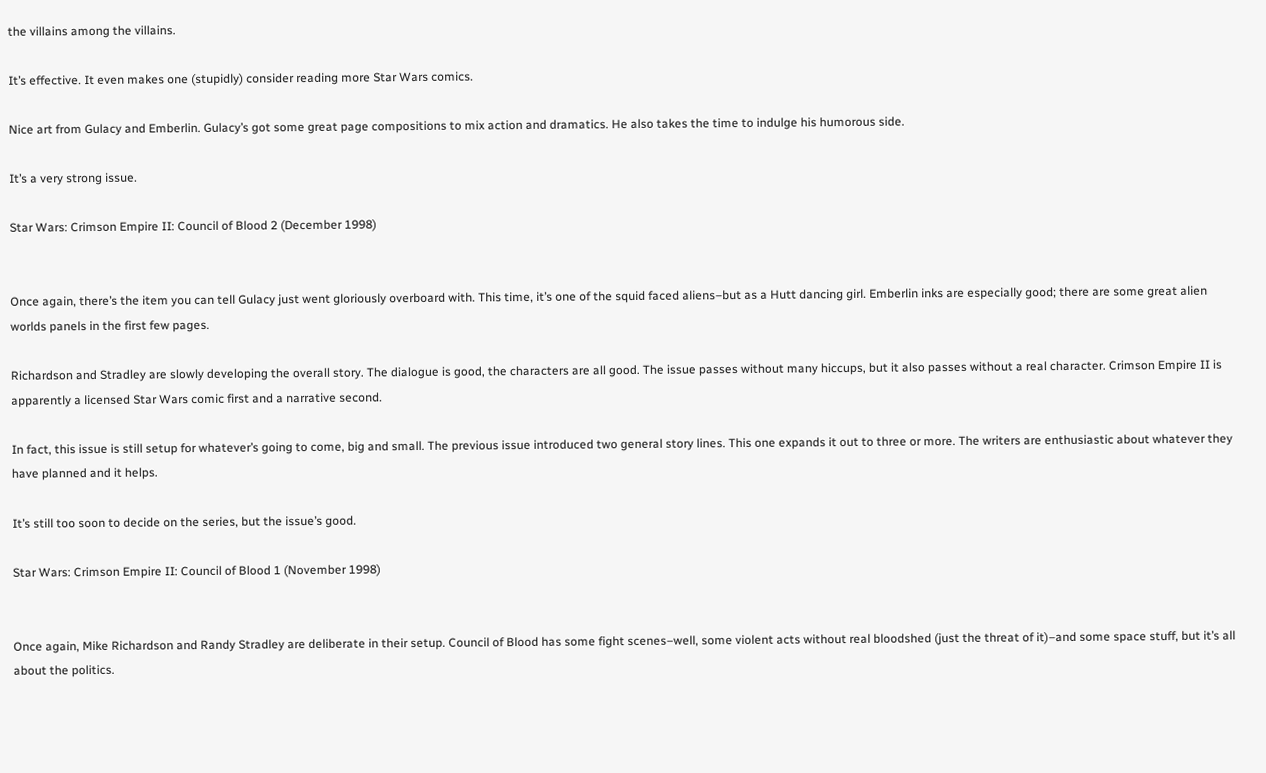the villains among the villains.

It’s effective. It even makes one (stupidly) consider reading more Star Wars comics.

Nice art from Gulacy and Emberlin. Gulacy’s got some great page compositions to mix action and dramatics. He also takes the time to indulge his humorous side.

It’s a very strong issue.

Star Wars: Crimson Empire II: Council of Blood 2 (December 1998)


Once again, there’s the item you can tell Gulacy just went gloriously overboard with. This time, it’s one of the squid faced aliens–but as a Hutt dancing girl. Emberlin inks are especially good; there are some great alien worlds panels in the first few pages.

Richardson and Stradley are slowly developing the overall story. The dialogue is good, the characters are all good. The issue passes without many hiccups, but it also passes without a real character. Crimson Empire II is apparently a licensed Star Wars comic first and a narrative second.

In fact, this issue is still setup for whatever’s going to come, big and small. The previous issue introduced two general story lines. This one expands it out to three or more. The writers are enthusiastic about whatever they have planned and it helps.

It’s still too soon to decide on the series, but the issue’s good.

Star Wars: Crimson Empire II: Council of Blood 1 (November 1998)


Once again, Mike Richardson and Randy Stradley are deliberate in their setup. Council of Blood has some fight scenes–well, some violent acts without real bloodshed (just the threat of it)–and some space stuff, but it’s all about the politics.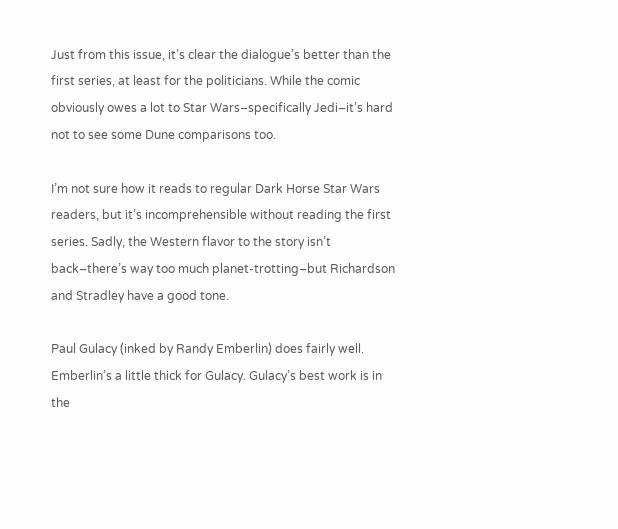Just from this issue, it’s clear the dialogue’s better than the first series, at least for the politicians. While the comic obviously owes a lot to Star Wars–specifically Jedi–it’s hard not to see some Dune comparisons too.

I’m not sure how it reads to regular Dark Horse Star Wars readers, but it’s incomprehensible without reading the first series. Sadly, the Western flavor to the story isn’t back–there’s way too much planet-trotting–but Richardson and Stradley have a good tone.

Paul Gulacy (inked by Randy Emberlin) does fairly well. Emberlin’s a little thick for Gulacy. Gulacy’s best work is in the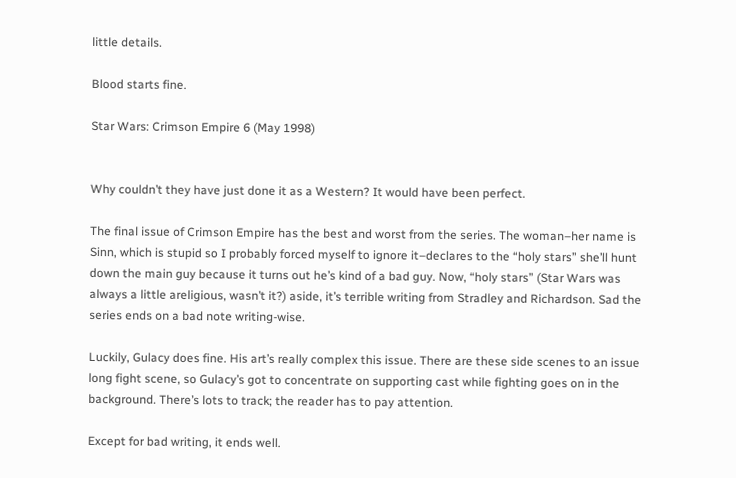little details.

Blood starts fine.

Star Wars: Crimson Empire 6 (May 1998)


Why couldn’t they have just done it as a Western? It would have been perfect.

The final issue of Crimson Empire has the best and worst from the series. The woman–her name is Sinn, which is stupid so I probably forced myself to ignore it–declares to the “holy stars” she’ll hunt down the main guy because it turns out he’s kind of a bad guy. Now, “holy stars” (Star Wars was always a little areligious, wasn’t it?) aside, it’s terrible writing from Stradley and Richardson. Sad the series ends on a bad note writing-wise.

Luckily, Gulacy does fine. His art’s really complex this issue. There are these side scenes to an issue long fight scene, so Gulacy’s got to concentrate on supporting cast while fighting goes on in the background. There’s lots to track; the reader has to pay attention.

Except for bad writing, it ends well.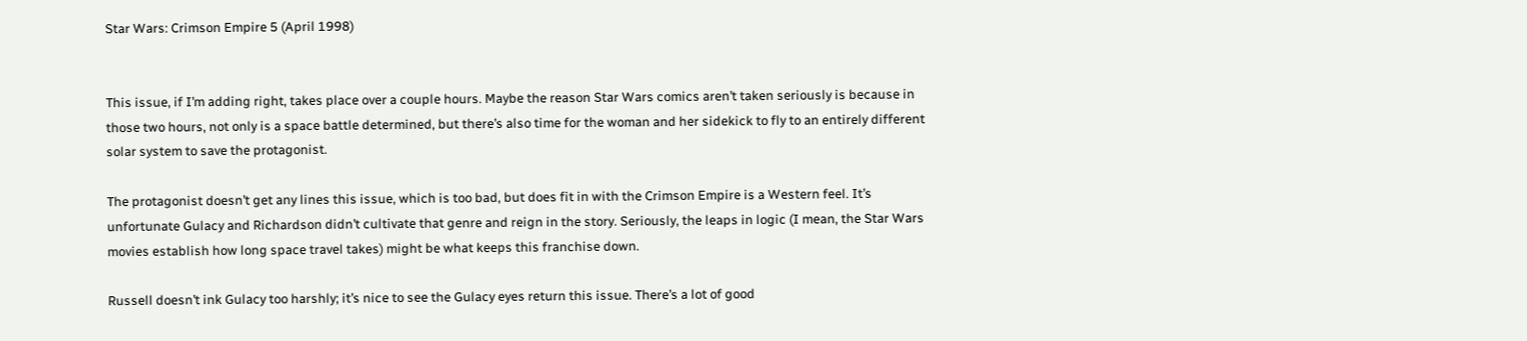Star Wars: Crimson Empire 5 (April 1998)


This issue, if I’m adding right, takes place over a couple hours. Maybe the reason Star Wars comics aren’t taken seriously is because in those two hours, not only is a space battle determined, but there’s also time for the woman and her sidekick to fly to an entirely different solar system to save the protagonist.

The protagonist doesn’t get any lines this issue, which is too bad, but does fit in with the Crimson Empire is a Western feel. It’s unfortunate Gulacy and Richardson didn’t cultivate that genre and reign in the story. Seriously, the leaps in logic (I mean, the Star Wars movies establish how long space travel takes) might be what keeps this franchise down.

Russell doesn’t ink Gulacy too harshly; it’s nice to see the Gulacy eyes return this issue. There’s a lot of good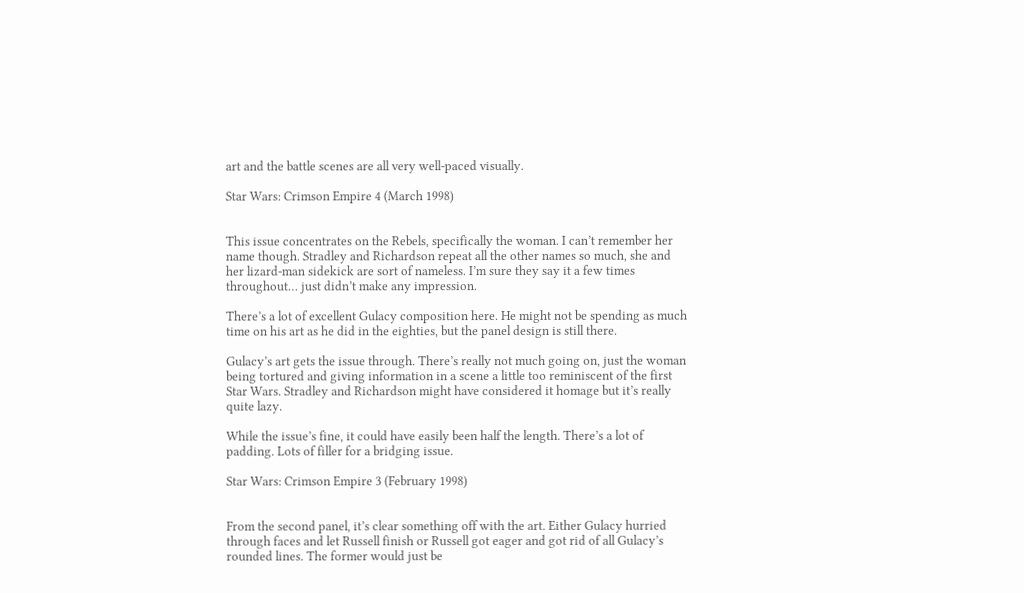art and the battle scenes are all very well-paced visually.

Star Wars: Crimson Empire 4 (March 1998)


This issue concentrates on the Rebels, specifically the woman. I can’t remember her name though. Stradley and Richardson repeat all the other names so much, she and her lizard-man sidekick are sort of nameless. I’m sure they say it a few times throughout… just didn’t make any impression.

There’s a lot of excellent Gulacy composition here. He might not be spending as much time on his art as he did in the eighties, but the panel design is still there.

Gulacy’s art gets the issue through. There’s really not much going on, just the woman being tortured and giving information in a scene a little too reminiscent of the first Star Wars. Stradley and Richardson might have considered it homage but it’s really quite lazy.

While the issue’s fine, it could have easily been half the length. There’s a lot of padding. Lots of filler for a bridging issue.

Star Wars: Crimson Empire 3 (February 1998)


From the second panel, it’s clear something off with the art. Either Gulacy hurried through faces and let Russell finish or Russell got eager and got rid of all Gulacy’s rounded lines. The former would just be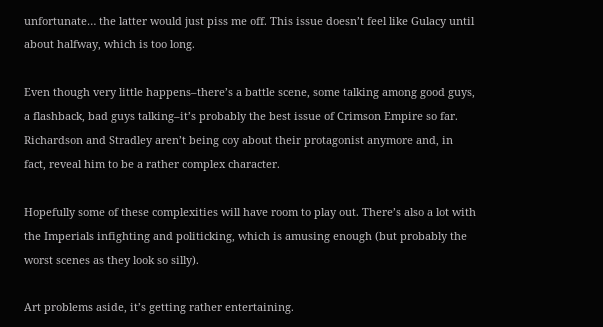unfortunate… the latter would just piss me off. This issue doesn’t feel like Gulacy until about halfway, which is too long.

Even though very little happens–there’s a battle scene, some talking among good guys, a flashback, bad guys talking–it’s probably the best issue of Crimson Empire so far. Richardson and Stradley aren’t being coy about their protagonist anymore and, in fact, reveal him to be a rather complex character.

Hopefully some of these complexities will have room to play out. There’s also a lot with the Imperials infighting and politicking, which is amusing enough (but probably the worst scenes as they look so silly).

Art problems aside, it’s getting rather entertaining.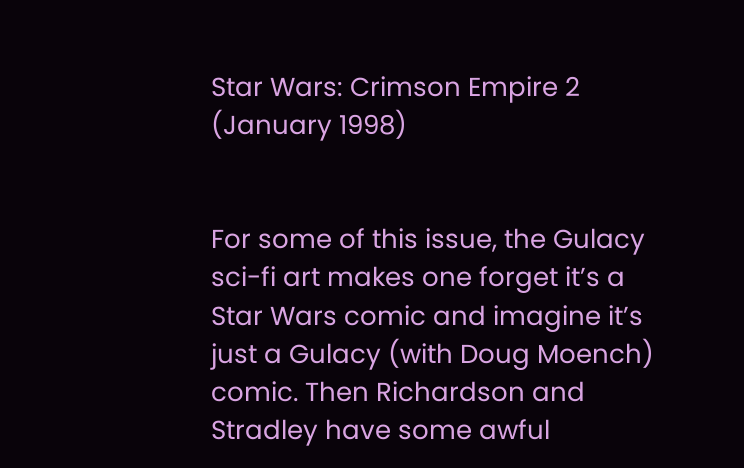Star Wars: Crimson Empire 2 (January 1998)


For some of this issue, the Gulacy sci-fi art makes one forget it’s a Star Wars comic and imagine it’s just a Gulacy (with Doug Moench) comic. Then Richardson and Stradley have some awful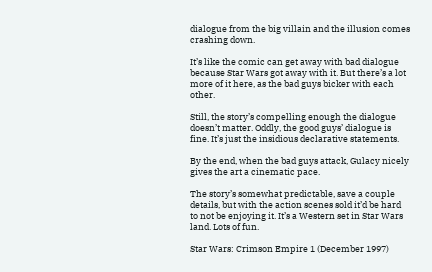dialogue from the big villain and the illusion comes crashing down.

It’s like the comic can get away with bad dialogue because Star Wars got away with it. But there’s a lot more of it here, as the bad guys bicker with each other.

Still, the story’s compelling enough the dialogue doesn’t matter. Oddly, the good guys’ dialogue is fine. It’s just the insidious declarative statements.

By the end, when the bad guys attack, Gulacy nicely gives the art a cinematic pace.

The story’s somewhat predictable, save a couple details, but with the action scenes sold it’d be hard to not be enjoying it. It’s a Western set in Star Wars land. Lots of fun.

Star Wars: Crimson Empire 1 (December 1997)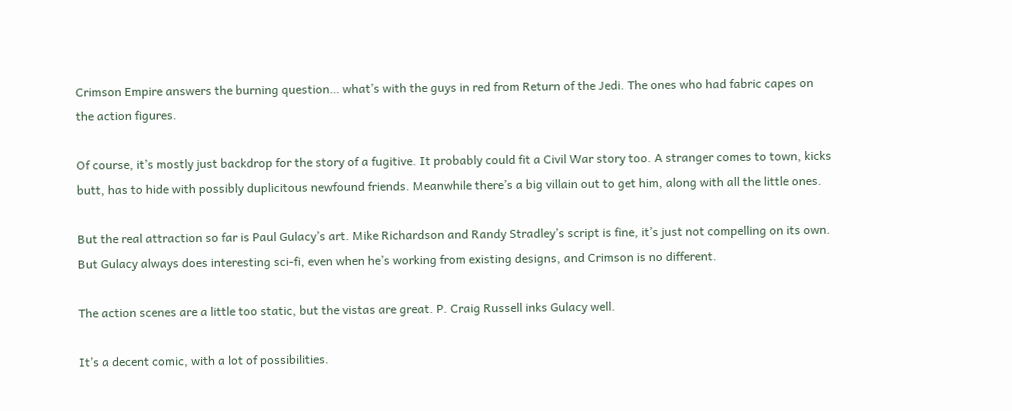Crimson Empire answers the burning question… what’s with the guys in red from Return of the Jedi. The ones who had fabric capes on the action figures.

Of course, it’s mostly just backdrop for the story of a fugitive. It probably could fit a Civil War story too. A stranger comes to town, kicks butt, has to hide with possibly duplicitous newfound friends. Meanwhile there’s a big villain out to get him, along with all the little ones.

But the real attraction so far is Paul Gulacy’s art. Mike Richardson and Randy Stradley’s script is fine, it’s just not compelling on its own. But Gulacy always does interesting sci-fi, even when he’s working from existing designs, and Crimson is no different.

The action scenes are a little too static, but the vistas are great. P. Craig Russell inks Gulacy well.

It’s a decent comic, with a lot of possibilities.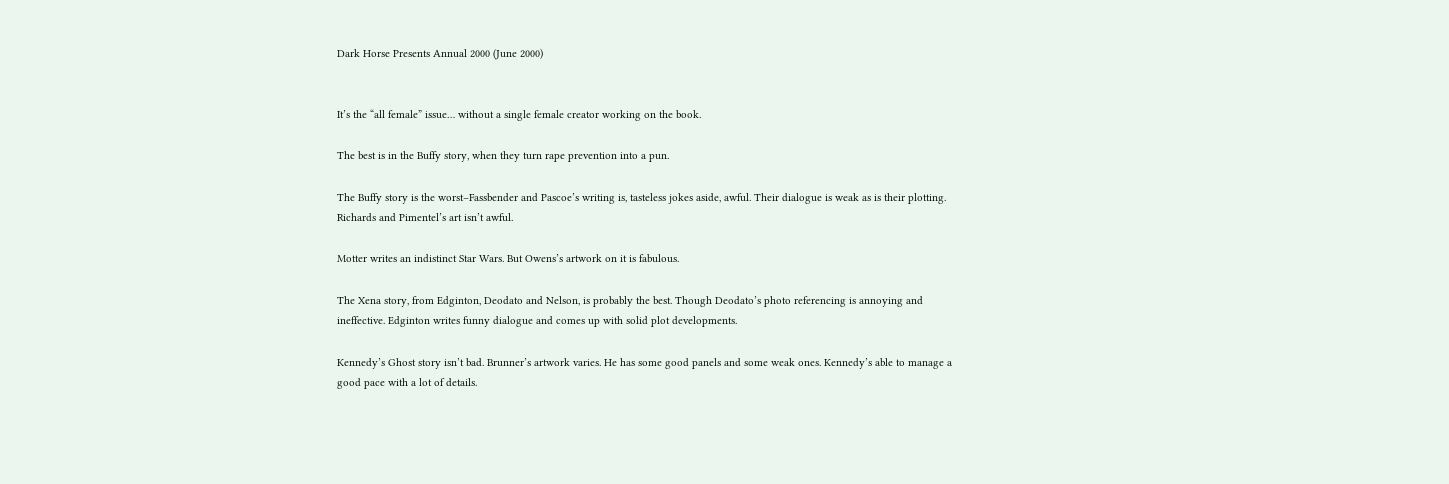Dark Horse Presents Annual 2000 (June 2000)


It’s the “all female” issue… without a single female creator working on the book.

The best is in the Buffy story, when they turn rape prevention into a pun.

The Buffy story is the worst–Fassbender and Pascoe’s writing is, tasteless jokes aside, awful. Their dialogue is weak as is their plotting. Richards and Pimentel’s art isn’t awful.

Motter writes an indistinct Star Wars. But Owens’s artwork on it is fabulous.

The Xena story, from Edginton, Deodato and Nelson, is probably the best. Though Deodato’s photo referencing is annoying and ineffective. Edginton writes funny dialogue and comes up with solid plot developments.

Kennedy’s Ghost story isn’t bad. Brunner’s artwork varies. He has some good panels and some weak ones. Kennedy’s able to manage a good pace with a lot of details.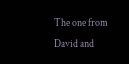The one from David and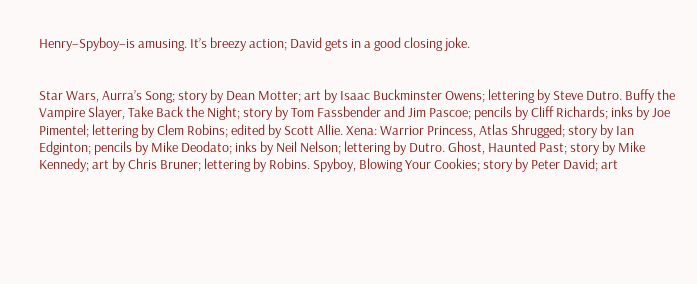Henry–Spyboy–is amusing. It’s breezy action; David gets in a good closing joke.


Star Wars, Aurra’s Song; story by Dean Motter; art by Isaac Buckminster Owens; lettering by Steve Dutro. Buffy the Vampire Slayer, Take Back the Night; story by Tom Fassbender and Jim Pascoe; pencils by Cliff Richards; inks by Joe Pimentel; lettering by Clem Robins; edited by Scott Allie. Xena: Warrior Princess, Atlas Shrugged; story by Ian Edginton; pencils by Mike Deodato; inks by Neil Nelson; lettering by Dutro. Ghost, Haunted Past; story by Mike Kennedy; art by Chris Bruner; lettering by Robins. Spyboy, Blowing Your Cookies; story by Peter David; art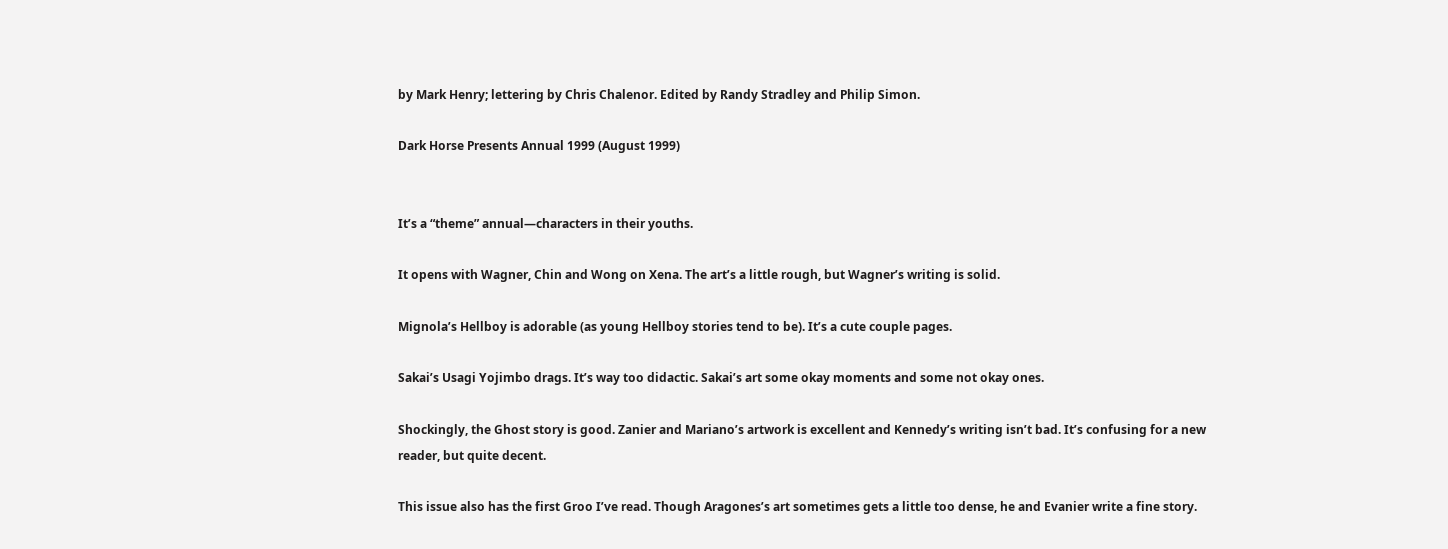by Mark Henry; lettering by Chris Chalenor. Edited by Randy Stradley and Philip Simon.

Dark Horse Presents Annual 1999 (August 1999)


It’s a “theme” annual—characters in their youths.

It opens with Wagner, Chin and Wong on Xena. The art’s a little rough, but Wagner’s writing is solid.

Mignola’s Hellboy is adorable (as young Hellboy stories tend to be). It’s a cute couple pages.

Sakai’s Usagi Yojimbo drags. It’s way too didactic. Sakai’s art some okay moments and some not okay ones.

Shockingly, the Ghost story is good. Zanier and Mariano’s artwork is excellent and Kennedy’s writing isn’t bad. It’s confusing for a new reader, but quite decent.

This issue also has the first Groo I’ve read. Though Aragones’s art sometimes gets a little too dense, he and Evanier write a fine story.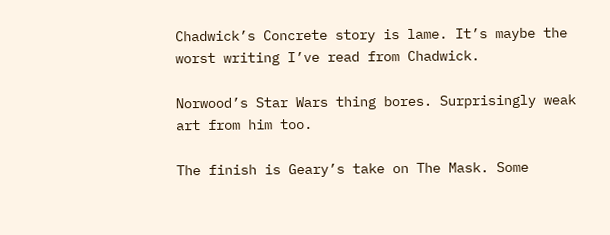Chadwick’s Concrete story is lame. It’s maybe the worst writing I’ve read from Chadwick.

Norwood’s Star Wars thing bores. Surprisingly weak art from him too.

The finish is Geary’s take on The Mask. Some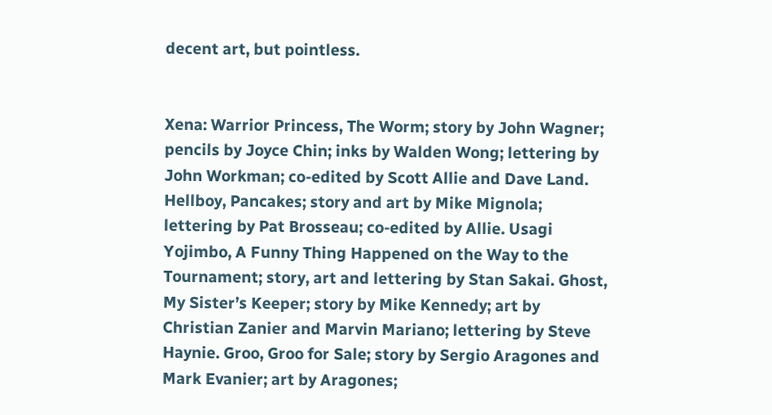decent art, but pointless.


Xena: Warrior Princess, The Worm; story by John Wagner; pencils by Joyce Chin; inks by Walden Wong; lettering by John Workman; co-edited by Scott Allie and Dave Land. Hellboy, Pancakes; story and art by Mike Mignola; lettering by Pat Brosseau; co-edited by Allie. Usagi Yojimbo, A Funny Thing Happened on the Way to the Tournament; story, art and lettering by Stan Sakai. Ghost, My Sister’s Keeper; story by Mike Kennedy; art by Christian Zanier and Marvin Mariano; lettering by Steve Haynie. Groo, Groo for Sale; story by Sergio Aragones and Mark Evanier; art by Aragones;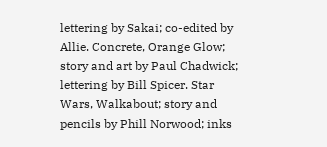lettering by Sakai; co-edited by Allie. Concrete, Orange Glow; story and art by Paul Chadwick; lettering by Bill Spicer. Star Wars, Walkabout; story and pencils by Phill Norwood; inks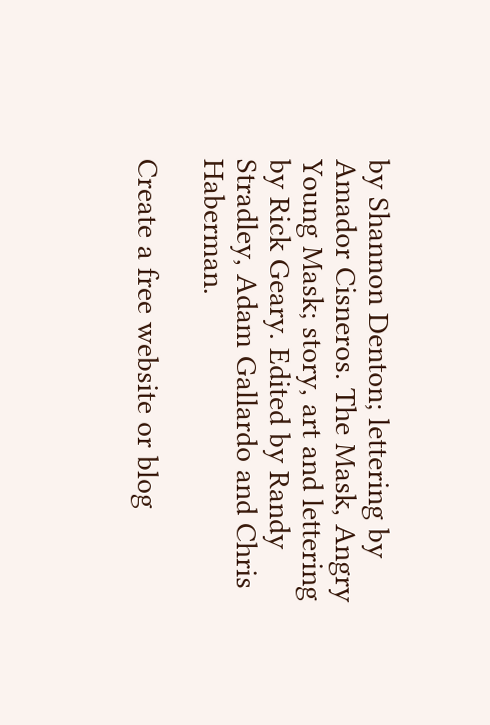by Shannon Denton; lettering by Amador Cisneros. The Mask, Angry Young Mask; story, art and lettering by Rick Geary. Edited by Randy Stradley, Adam Gallardo and Chris Haberman.

Create a free website or blog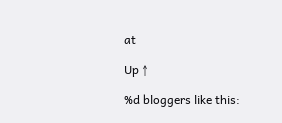at

Up ↑

%d bloggers like this: